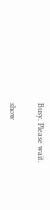Busy. Please wait.

show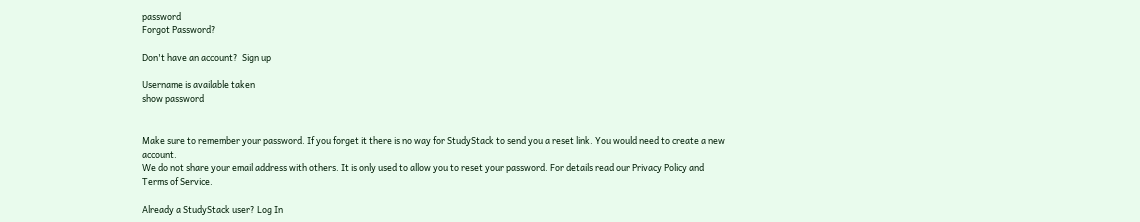password
Forgot Password?

Don't have an account?  Sign up

Username is available taken
show password


Make sure to remember your password. If you forget it there is no way for StudyStack to send you a reset link. You would need to create a new account.
We do not share your email address with others. It is only used to allow you to reset your password. For details read our Privacy Policy and Terms of Service.

Already a StudyStack user? Log In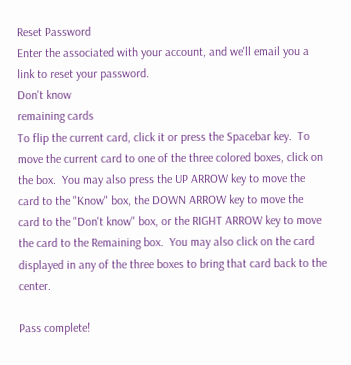Reset Password
Enter the associated with your account, and we'll email you a link to reset your password.
Don't know
remaining cards
To flip the current card, click it or press the Spacebar key.  To move the current card to one of the three colored boxes, click on the box.  You may also press the UP ARROW key to move the card to the "Know" box, the DOWN ARROW key to move the card to the "Don't know" box, or the RIGHT ARROW key to move the card to the Remaining box.  You may also click on the card displayed in any of the three boxes to bring that card back to the center.

Pass complete!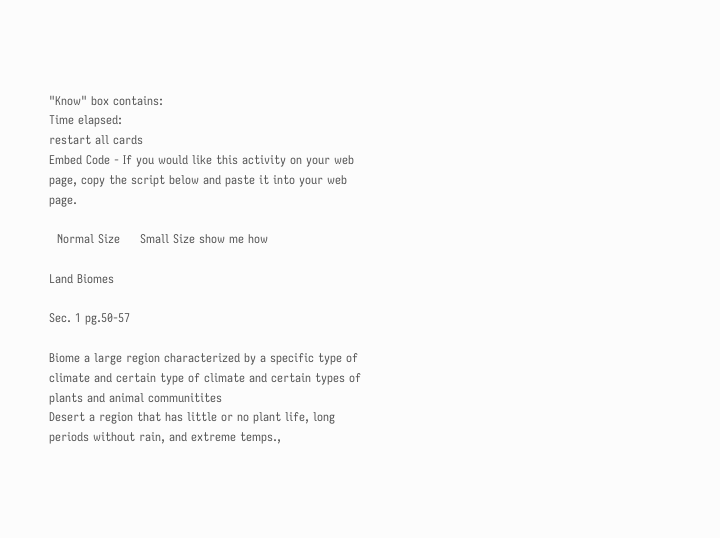"Know" box contains:
Time elapsed:
restart all cards
Embed Code - If you would like this activity on your web page, copy the script below and paste it into your web page.

  Normal Size     Small Size show me how

Land Biomes

Sec. 1 pg.50-57

Biome a large region characterized by a specific type of climate and certain type of climate and certain types of plants and animal communitites
Desert a region that has little or no plant life, long periods without rain, and extreme temps.,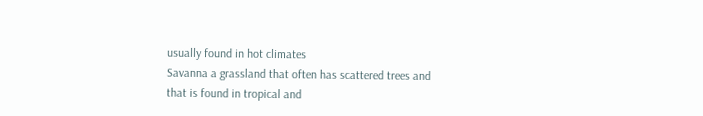usually found in hot climates
Savanna a grassland that often has scattered trees and that is found in tropical and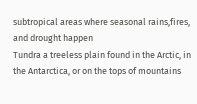subtropical areas where seasonal rains,fires, and drought happen
Tundra a treeless plain found in the Arctic, in the Antarctica, or on the tops of mountains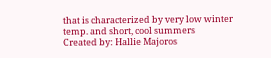that is characterized by very low winter temp. and short, cool summers
Created by: Hallie Majoros